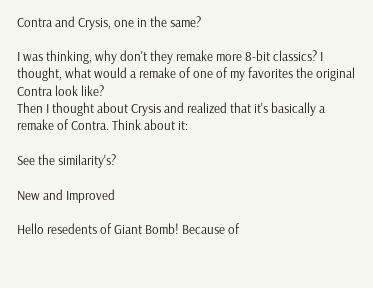Contra and Crysis, one in the same?

I was thinking, why don't they remake more 8-bit classics? I thought, what would a remake of one of my favorites the original Contra look like?
Then I thought about Crysis and realized that it's basically a remake of Contra. Think about it:

See the similarity's?

New and Improved

Hello resedents of Giant Bomb! Because of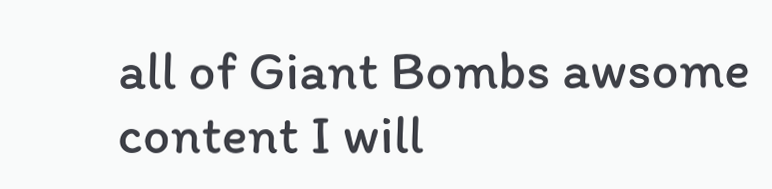all of Giant Bombs awsome content I will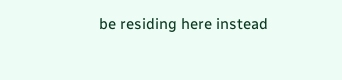be residing here instead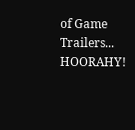of Game Trailers... HOORAHY!